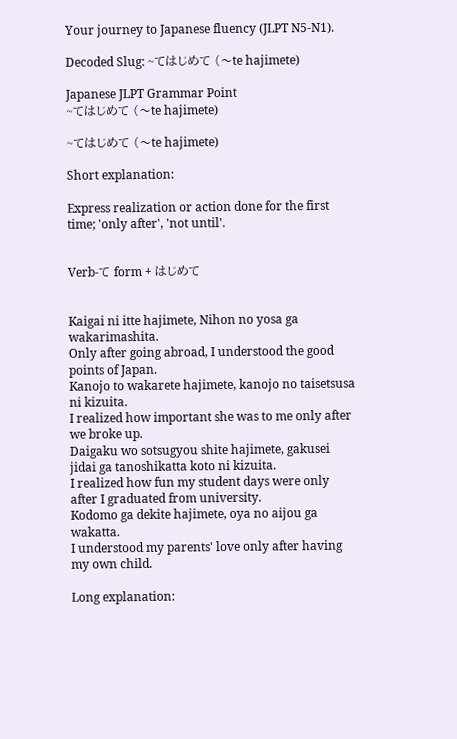Your journey to Japanese fluency (JLPT N5-N1).

Decoded Slug: ~てはじめて (〜te hajimete)

Japanese JLPT Grammar Point
~てはじめて (〜te hajimete)

~てはじめて (〜te hajimete)

Short explanation:

Express realization or action done for the first time; 'only after', 'not until'.


Verb-て form + はじめて


Kaigai ni itte hajimete, Nihon no yosa ga wakarimashita.
Only after going abroad, I understood the good points of Japan.
Kanojo to wakarete hajimete, kanojo no taisetsusa ni kizuita.
I realized how important she was to me only after we broke up.
Daigaku wo sotsugyou shite hajimete, gakusei jidai ga tanoshikatta koto ni kizuita.
I realized how fun my student days were only after I graduated from university.
Kodomo ga dekite hajimete, oya no aijou ga wakatta.
I understood my parents' love only after having my own child.

Long explanation: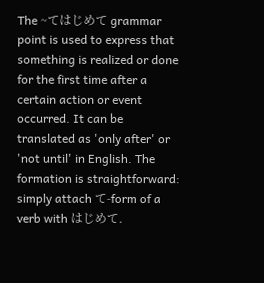The ~てはじめて grammar point is used to express that something is realized or done for the first time after a certain action or event occurred. It can be translated as 'only after' or 'not until' in English. The formation is straightforward: simply attach て-form of a verb with はじめて.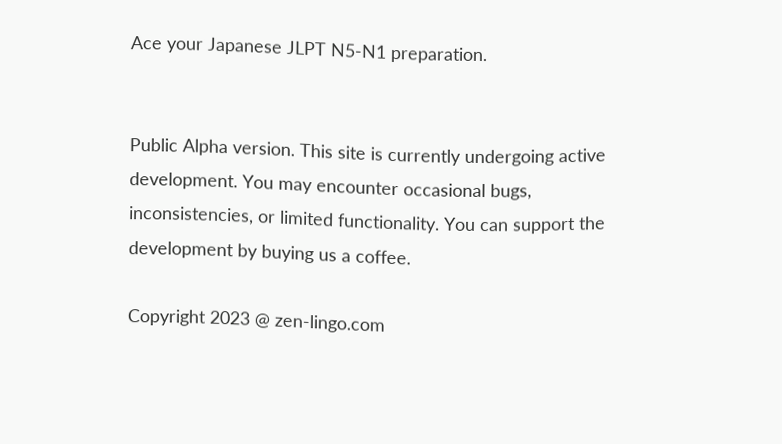Ace your Japanese JLPT N5-N1 preparation.


Public Alpha version. This site is currently undergoing active development. You may encounter occasional bugs, inconsistencies, or limited functionality. You can support the development by buying us a coffee.

Copyright 2023 @ zen-lingo.com